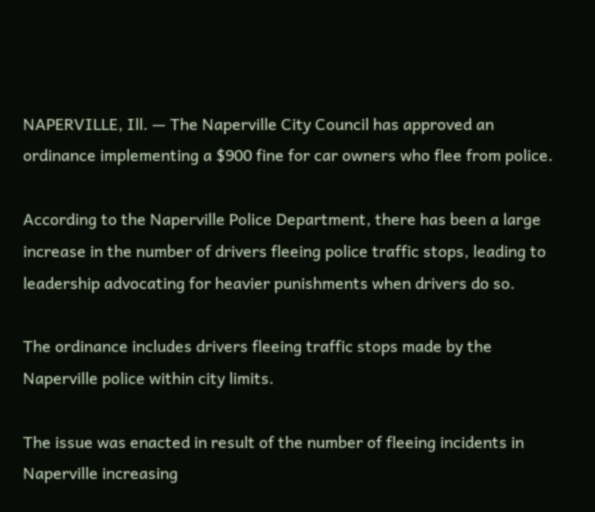NAPERVILLE, Ill. — The Naperville City Council has approved an ordinance implementing a $900 fine for car owners who flee from police.

According to the Naperville Police Department, there has been a large increase in the number of drivers fleeing police traffic stops, leading to leadership advocating for heavier punishments when drivers do so.

The ordinance includes drivers fleeing traffic stops made by the Naperville police within city limits.

The issue was enacted in result of the number of fleeing incidents in Naperville increasing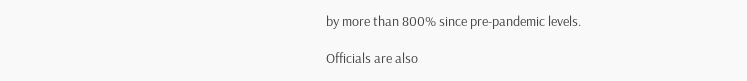by more than 800% since pre-pandemic levels.

Officials are also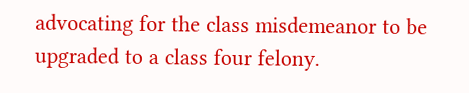advocating for the class misdemeanor to be upgraded to a class four felony.